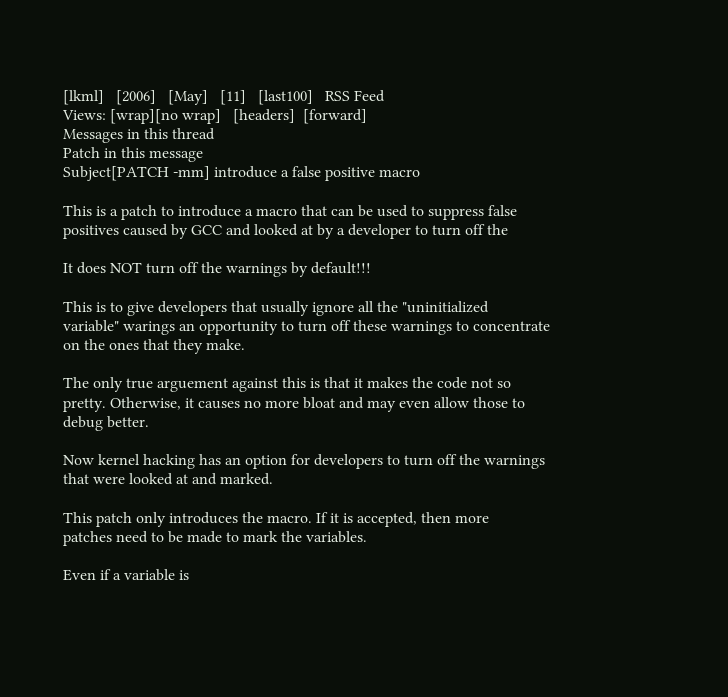[lkml]   [2006]   [May]   [11]   [last100]   RSS Feed
Views: [wrap][no wrap]   [headers]  [forward]
Messages in this thread
Patch in this message
Subject[PATCH -mm] introduce a false positive macro

This is a patch to introduce a macro that can be used to suppress false
positives caused by GCC and looked at by a developer to turn off the

It does NOT turn off the warnings by default!!!

This is to give developers that usually ignore all the "uninitialized
variable" warings an opportunity to turn off these warnings to concentrate
on the ones that they make.

The only true arguement against this is that it makes the code not so
pretty. Otherwise, it causes no more bloat and may even allow those to
debug better.

Now kernel hacking has an option for developers to turn off the warnings
that were looked at and marked.

This patch only introduces the macro. If it is accepted, then more
patches need to be made to mark the variables.

Even if a variable is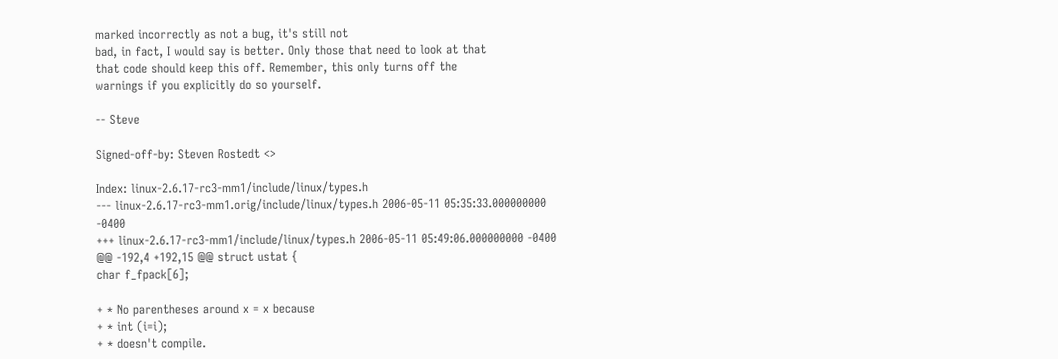marked incorrectly as not a bug, it's still not
bad, in fact, I would say is better. Only those that need to look at that
that code should keep this off. Remember, this only turns off the
warnings if you explicitly do so yourself.

-- Steve

Signed-off-by: Steven Rostedt <>

Index: linux-2.6.17-rc3-mm1/include/linux/types.h
--- linux-2.6.17-rc3-mm1.orig/include/linux/types.h 2006-05-11 05:35:33.000000000 -0400
+++ linux-2.6.17-rc3-mm1/include/linux/types.h 2006-05-11 05:49:06.000000000 -0400
@@ -192,4 +192,15 @@ struct ustat {
char f_fpack[6];

+ * No parentheses around x = x because
+ * int (i=i);
+ * doesn't compile.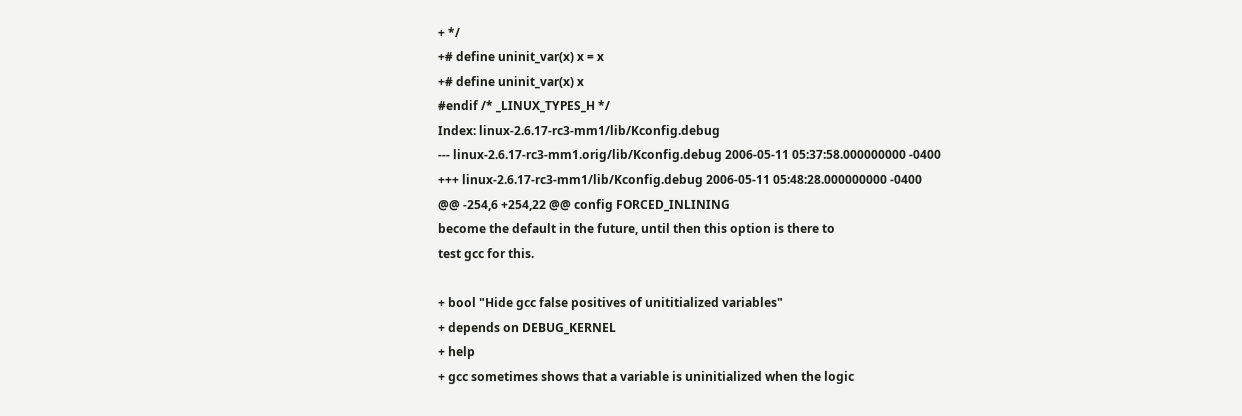+ */
+# define uninit_var(x) x = x
+# define uninit_var(x) x
#endif /* _LINUX_TYPES_H */
Index: linux-2.6.17-rc3-mm1/lib/Kconfig.debug
--- linux-2.6.17-rc3-mm1.orig/lib/Kconfig.debug 2006-05-11 05:37:58.000000000 -0400
+++ linux-2.6.17-rc3-mm1/lib/Kconfig.debug 2006-05-11 05:48:28.000000000 -0400
@@ -254,6 +254,22 @@ config FORCED_INLINING
become the default in the future, until then this option is there to
test gcc for this.

+ bool "Hide gcc false positives of unititialized variables"
+ depends on DEBUG_KERNEL
+ help
+ gcc sometimes shows that a variable is uninitialized when the logic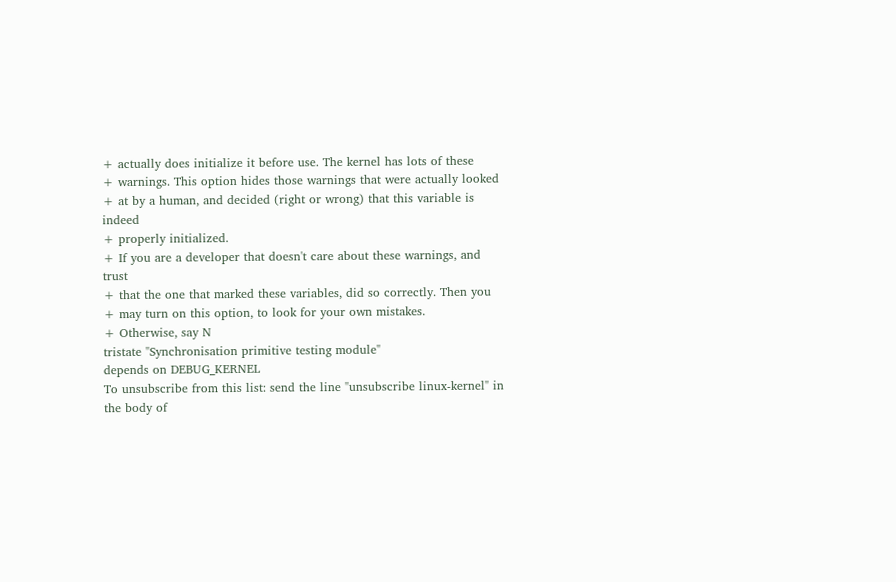+ actually does initialize it before use. The kernel has lots of these
+ warnings. This option hides those warnings that were actually looked
+ at by a human, and decided (right or wrong) that this variable is indeed
+ properly initialized.
+ If you are a developer that doesn't care about these warnings, and trust
+ that the one that marked these variables, did so correctly. Then you
+ may turn on this option, to look for your own mistakes.
+ Otherwise, say N
tristate "Synchronisation primitive testing module"
depends on DEBUG_KERNEL
To unsubscribe from this list: send the line "unsubscribe linux-kernel" in
the body of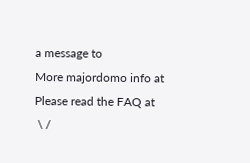a message to
More majordomo info at
Please read the FAQ at
 \ /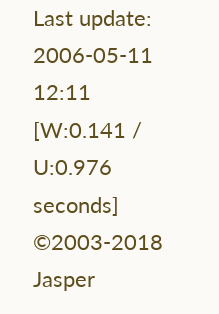Last update: 2006-05-11 12:11    [W:0.141 / U:0.976 seconds]
©2003-2018 Jasper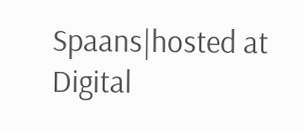Spaans|hosted at Digital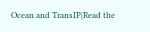Ocean and TransIP|Read the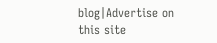blog|Advertise on this site